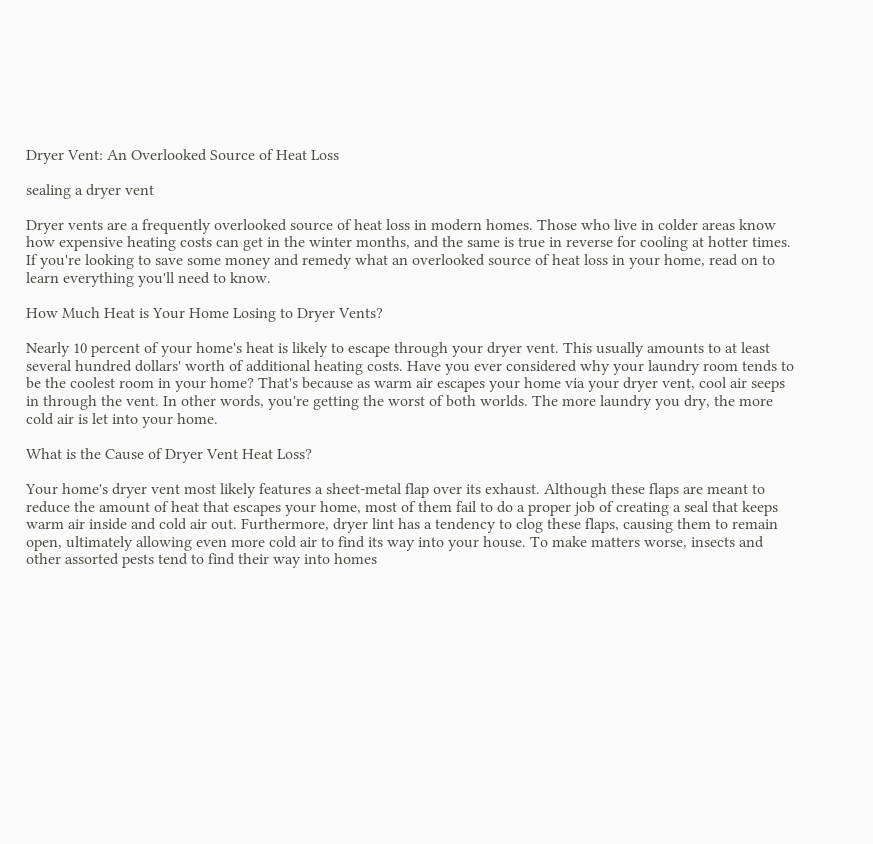Dryer Vent: An Overlooked Source of Heat Loss

sealing a dryer vent

Dryer vents are a frequently overlooked source of heat loss in modern homes. Those who live in colder areas know how expensive heating costs can get in the winter months, and the same is true in reverse for cooling at hotter times. If you're looking to save some money and remedy what an overlooked source of heat loss in your home, read on to learn everything you'll need to know.

How Much Heat is Your Home Losing to Dryer Vents?

Nearly 10 percent of your home's heat is likely to escape through your dryer vent. This usually amounts to at least several hundred dollars' worth of additional heating costs. Have you ever considered why your laundry room tends to be the coolest room in your home? That's because as warm air escapes your home via your dryer vent, cool air seeps in through the vent. In other words, you're getting the worst of both worlds. The more laundry you dry, the more cold air is let into your home.

What is the Cause of Dryer Vent Heat Loss?

Your home's dryer vent most likely features a sheet-metal flap over its exhaust. Although these flaps are meant to reduce the amount of heat that escapes your home, most of them fail to do a proper job of creating a seal that keeps warm air inside and cold air out. Furthermore, dryer lint has a tendency to clog these flaps, causing them to remain open, ultimately allowing even more cold air to find its way into your house. To make matters worse, insects and other assorted pests tend to find their way into homes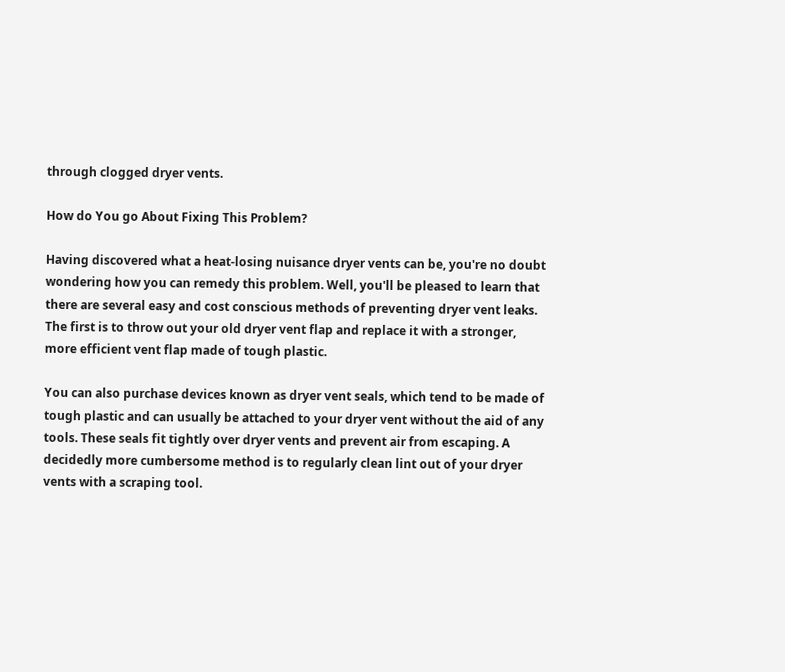through clogged dryer vents.

How do You go About Fixing This Problem?

Having discovered what a heat-losing nuisance dryer vents can be, you're no doubt wondering how you can remedy this problem. Well, you'll be pleased to learn that there are several easy and cost conscious methods of preventing dryer vent leaks. The first is to throw out your old dryer vent flap and replace it with a stronger, more efficient vent flap made of tough plastic.

You can also purchase devices known as dryer vent seals, which tend to be made of tough plastic and can usually be attached to your dryer vent without the aid of any tools. These seals fit tightly over dryer vents and prevent air from escaping. A decidedly more cumbersome method is to regularly clean lint out of your dryer vents with a scraping tool.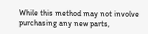While this method may not involve purchasing any new parts,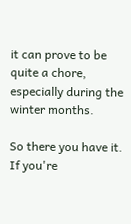it can prove to be quite a chore, especially during the winter months.

So there you have it. If you're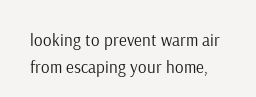looking to prevent warm air from escaping your home,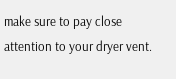make sure to pay close attention to your dryer vent.